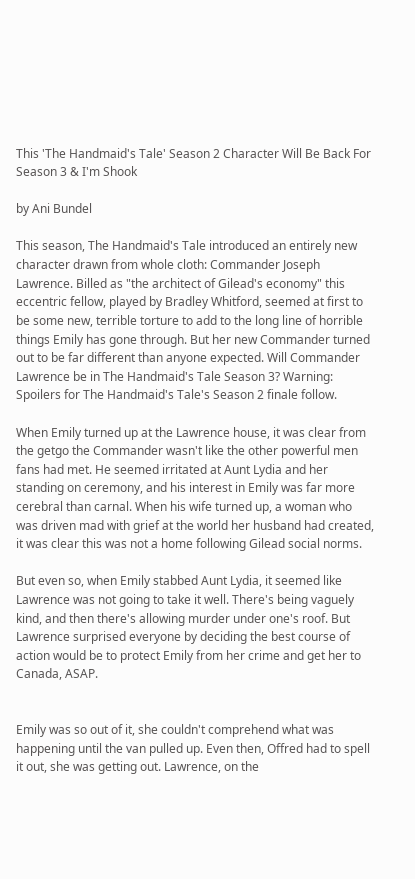This 'The Handmaid's Tale' Season 2 Character Will Be Back For Season 3 & I'm Shook

by Ani Bundel

This season, The Handmaid's Tale introduced an entirely new character drawn from whole cloth: Commander Joseph Lawrence. Billed as "the architect of Gilead's economy" this eccentric fellow, played by Bradley Whitford, seemed at first to be some new, terrible torture to add to the long line of horrible things Emily has gone through. But her new Commander turned out to be far different than anyone expected. Will Commander Lawrence be in The Handmaid's Tale Season 3? Warning: Spoilers for The Handmaid's Tale's Season 2 finale follow.

When Emily turned up at the Lawrence house, it was clear from the getgo the Commander wasn't like the other powerful men fans had met. He seemed irritated at Aunt Lydia and her standing on ceremony, and his interest in Emily was far more cerebral than carnal. When his wife turned up, a woman who was driven mad with grief at the world her husband had created, it was clear this was not a home following Gilead social norms.

But even so, when Emily stabbed Aunt Lydia, it seemed like Lawrence was not going to take it well. There's being vaguely kind, and then there's allowing murder under one's roof. But Lawrence surprised everyone by deciding the best course of action would be to protect Emily from her crime and get her to Canada, ASAP.


Emily was so out of it, she couldn't comprehend what was happening until the van pulled up. Even then, Offred had to spell it out, she was getting out. Lawrence, on the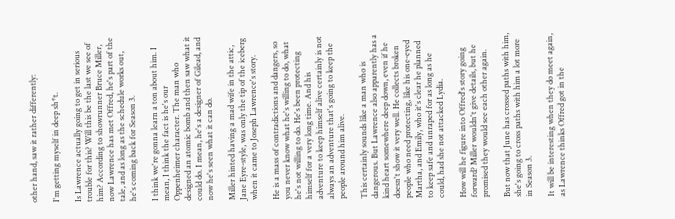other hand, saw it rather differently:

I'm getting myself in deep sh*t.

Is Lawrence actually going to get in serious trouble for this? Will this be the last we see of him? According to showrunner Bruce Miller, now Lawrence has met Offred, he's part of the tale, and as long as the schedule works out, he's coming back for Season 3.

I think we're gonna learn a ton about him. I mean, I think the fact is he's our Oppenheimer character. The man who designed an atomic bomb and then saw what it could do. I mean, he's a designer of Gilead, and now he's seen what it can do.

Miller hinted having a mad wife in the attic, Jane Eyre-style, was only the tip of the iceberg when it came to Joseph Lawrence's story.

He is a mass of contradictions and dangers, so you never know what he's willing to do, what he's not willing to do. He's been protecting himself for a very long time. And his adventure to keep himself alive certainly is not always an adventure that's going to keep the people around him alive.

This certainly sounds like a man who is dangerous. But Lawrence also apparently has a kind heart somewhere deep down, even if he doesn't show it very well. He collects broken people who need protecting, like his one-eyed Martha, and Emily, who it's clear he planned to keep safe and unraped for as long as he could, had she not attacked Lydia.

How will he figure into Offred's story going forward? Miller wouldn't give details, but he promised they would see each other again.

But now that June has crossed paths with him, she's going to cross paths with him a lot more in Season 3.

It will be interesting when they do meet again, as Lawrence thinks Offred got in the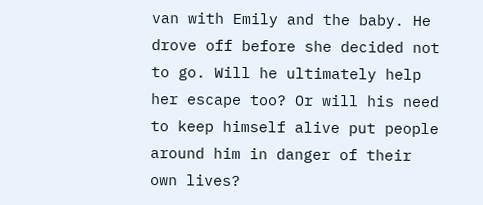van with Emily and the baby. He drove off before she decided not to go. Will he ultimately help her escape too? Or will his need to keep himself alive put people around him in danger of their own lives?